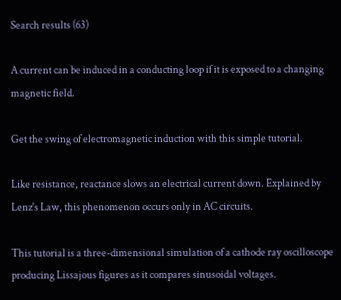Search results (63)

A current can be induced in a conducting loop if it is exposed to a changing magnetic field.

Get the swing of electromagnetic induction with this simple tutorial.

Like resistance, reactance slows an electrical current down. Explained by Lenz's Law, this phenomenon occurs only in AC circuits.

This tutorial is a three-dimensional simulation of a cathode ray oscilloscope producing Lissajous figures as it compares sinusoidal voltages.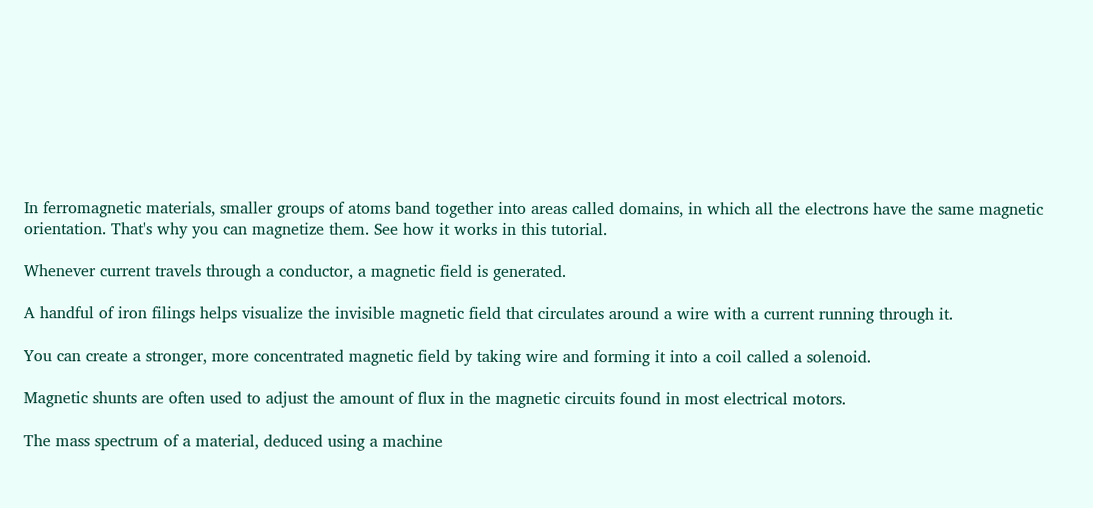In ferromagnetic materials, smaller groups of atoms band together into areas called domains, in which all the electrons have the same magnetic orientation. That's why you can magnetize them. See how it works in this tutorial.

Whenever current travels through a conductor, a magnetic field is generated.

A handful of iron filings helps visualize the invisible magnetic field that circulates around a wire with a current running through it.

You can create a stronger, more concentrated magnetic field by taking wire and forming it into a coil called a solenoid.

Magnetic shunts are often used to adjust the amount of flux in the magnetic circuits found in most electrical motors.

The mass spectrum of a material, deduced using a machine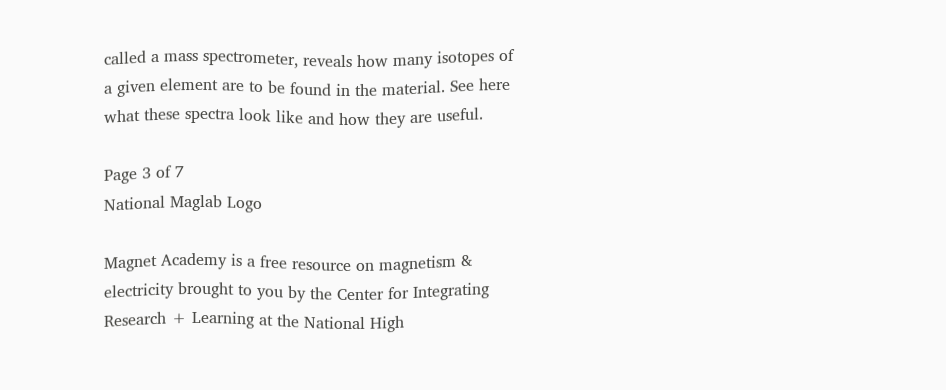called a mass spectrometer, reveals how many isotopes of a given element are to be found in the material. See here what these spectra look like and how they are useful.

Page 3 of 7
National Maglab Logo

Magnet Academy is a free resource on magnetism & electricity brought to you by the Center for Integrating Research + Learning at the National High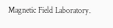Magnetic Field Laboratory.